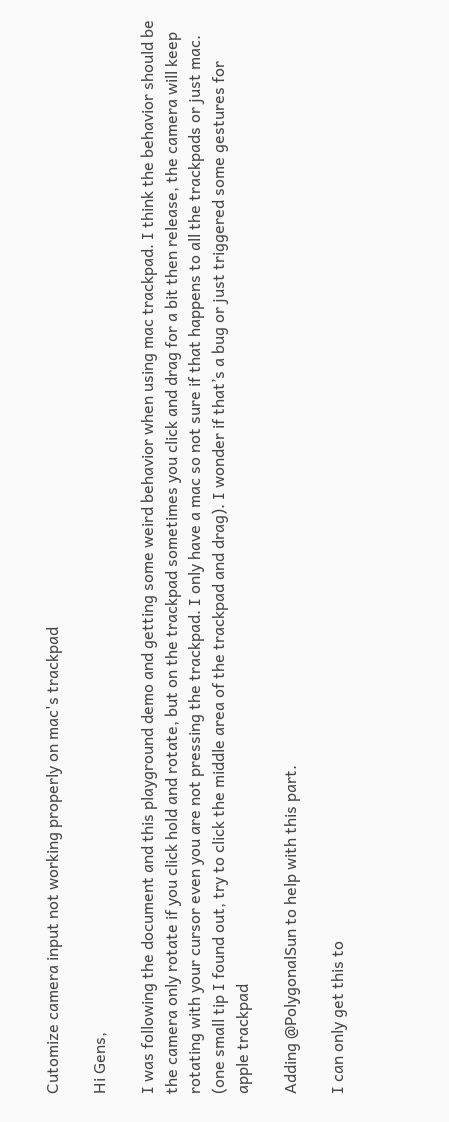Cutomize camera input not working properly on mac's trackpad

Hi Gens,

I was following the document and this playground demo and getting some weird behavior when using mac trackpad. I think the behavior should be the camera only rotate if you click hold and rotate, but on the trackpad sometimes you click and drag for a bit then release, the camera will keep rotating with your cursor even you are not pressing the trackpad. I only have a mac so not sure if that happens to all the trackpads or just mac. (one small tip I found out, try to click the middle area of the trackpad and drag). I wonder if that’s a bug or just triggered some gestures for apple trackpad

Adding @PolygonalSun to help with this part.

I can only get this to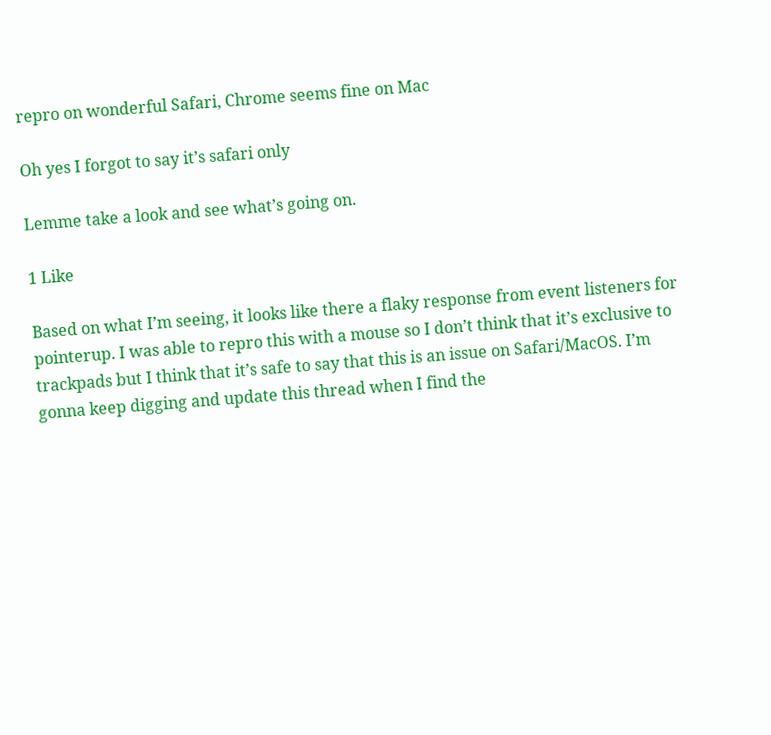repro on wonderful Safari, Chrome seems fine on Mac

Oh yes I forgot to say it’s safari only

Lemme take a look and see what’s going on.

1 Like

Based on what I’m seeing, it looks like there a flaky response from event listeners for pointerup. I was able to repro this with a mouse so I don’t think that it’s exclusive to trackpads but I think that it’s safe to say that this is an issue on Safari/MacOS. I’m gonna keep digging and update this thread when I find the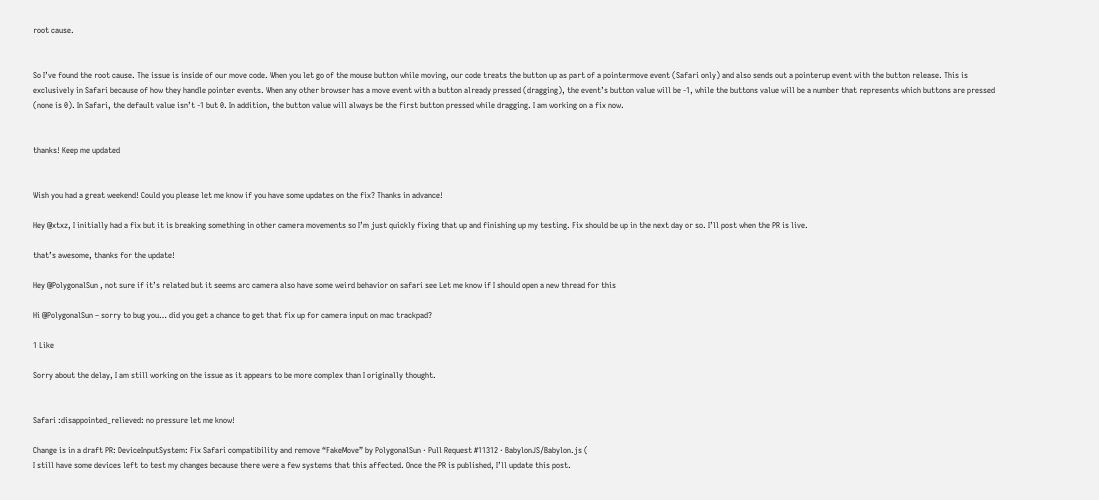root cause.


So I’ve found the root cause. The issue is inside of our move code. When you let go of the mouse button while moving, our code treats the button up as part of a pointermove event (Safari only) and also sends out a pointerup event with the button release. This is exclusively in Safari because of how they handle pointer events. When any other browser has a move event with a button already pressed (dragging), the event’s button value will be -1, while the buttons value will be a number that represents which buttons are pressed (none is 0). In Safari, the default value isn’t -1 but 0. In addition, the button value will always be the first button pressed while dragging. I am working on a fix now.


thanks! Keep me updated


Wish you had a great weekend! Could you please let me know if you have some updates on the fix? Thanks in advance!

Hey @xtxz, I initially had a fix but it is breaking something in other camera movements so I’m just quickly fixing that up and finishing up my testing. Fix should be up in the next day or so. I’ll post when the PR is live.

that’s awesome, thanks for the update!

Hey @PolygonalSun , not sure if it’s related but it seems arc camera also have some weird behavior on safari see Let me know if I should open a new thread for this

Hi @PolygonalSun – sorry to bug you… did you get a chance to get that fix up for camera input on mac trackpad?

1 Like

Sorry about the delay, I am still working on the issue as it appears to be more complex than I originally thought.


Safari :disappointed_relieved: no pressure let me know!

Change is in a draft PR: DeviceInputSystem: Fix Safari compatibility and remove “FakeMove” by PolygonalSun · Pull Request #11312 · BabylonJS/Babylon.js (
I still have some devices left to test my changes because there were a few systems that this affected. Once the PR is published, I’ll update this post.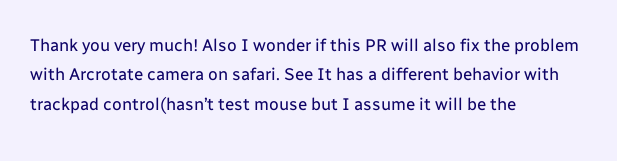Thank you very much! Also I wonder if this PR will also fix the problem with Arcrotate camera on safari. See It has a different behavior with trackpad control(hasn’t test mouse but I assume it will be the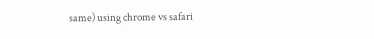same) using chrome vs safari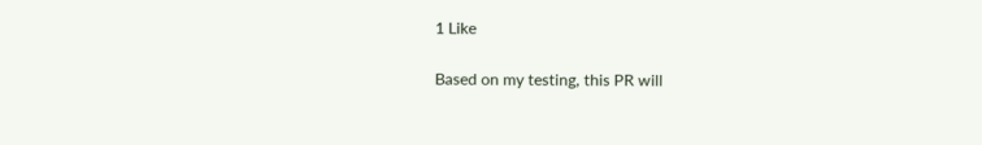1 Like

Based on my testing, this PR will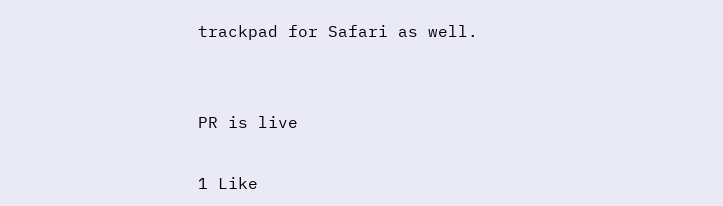trackpad for Safari as well.


PR is live

1 Like